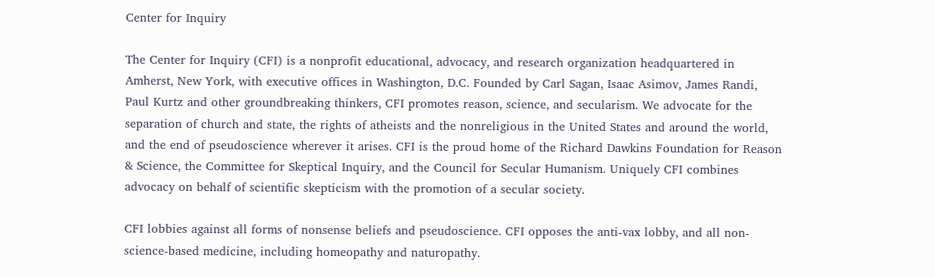Center for Inquiry

The Center for Inquiry (CFI) is a nonprofit educational, advocacy, and research organization headquartered in Amherst, New York, with executive offices in Washington, D.C. Founded by Carl Sagan, Isaac Asimov, James Randi, Paul Kurtz and other groundbreaking thinkers, CFI promotes reason, science, and secularism. We advocate for the separation of church and state, the rights of atheists and the nonreligious in the United States and around the world, and the end of pseudoscience wherever it arises. CFI is the proud home of the Richard Dawkins Foundation for Reason & Science, the Committee for Skeptical Inquiry, and the Council for Secular Humanism. Uniquely CFI combines advocacy on behalf of scientific skepticism with the promotion of a secular society.

CFI lobbies against all forms of nonsense beliefs and pseudoscience. CFI opposes the anti-vax lobby, and all non-science-based medicine, including homeopathy and naturopathy.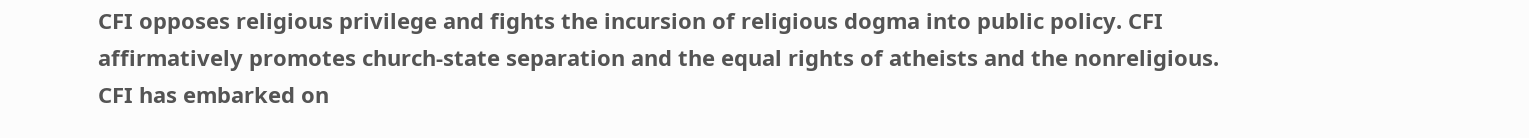CFI opposes religious privilege and fights the incursion of religious dogma into public policy. CFI affirmatively promotes church-state separation and the equal rights of atheists and the nonreligious. CFI has embarked on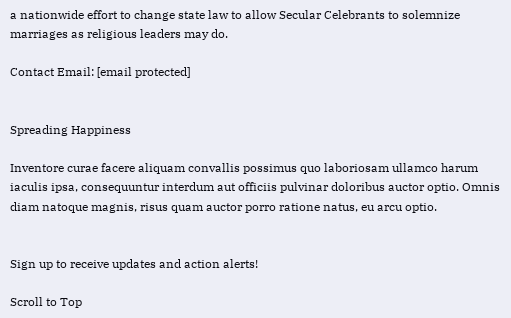a nationwide effort to change state law to allow Secular Celebrants to solemnize marriages as religious leaders may do.

Contact Email: [email protected]


Spreading Happiness

Inventore curae facere aliquam convallis possimus quo laboriosam ullamco harum iaculis ipsa, consequuntur interdum aut officiis pulvinar doloribus auctor optio. Omnis diam natoque magnis, risus quam auctor porro ratione natus, eu arcu optio.


Sign up to receive updates and action alerts!

Scroll to Top